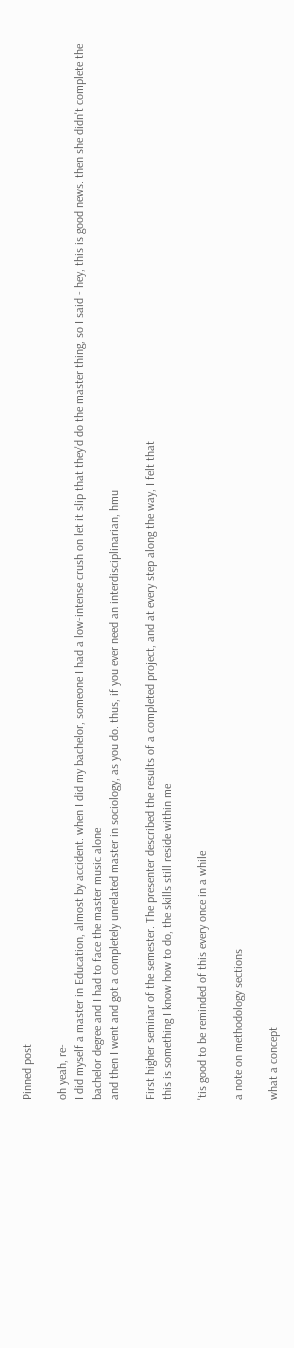Pinned post

oh yeah, re-
I did myself a master in Education, almost by accident. when I did my bachelor, someone I had a low-intense crush on let it slip that they'd do the master thing, so I said - hey, this is good news. then she didn't complete the bachelor degree and I had to face the master music alone
and then I went and got a completely unrelated master in sociology, as you do. thus, if you ever need an interdisciplinarian, hmu

First higher seminar of the semester. The presenter described the results of a completed project, and at every step along the way, I felt that
this is something I know how to do, the skills still reside within me

'tis good to be reminded of this every once in a while

a note on methodology sections

what a concept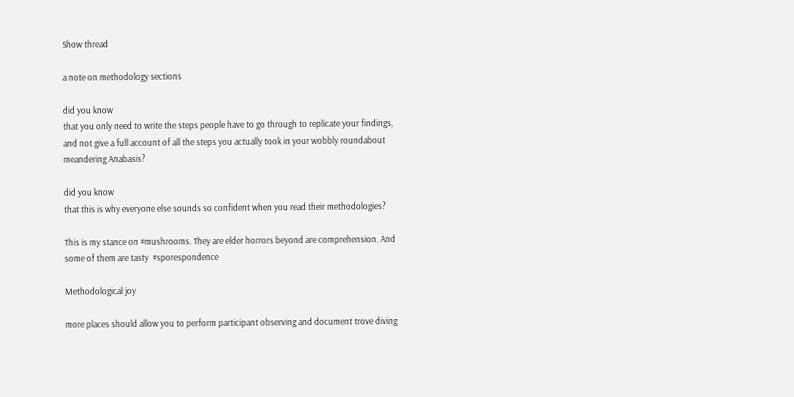Show thread

a note on methodology sections

did you know
that you only need to write the steps people have to go through to replicate your findings, and not give a full account of all the steps you actually took in your wobbly roundabout meandering Anabasis?

did you know
that this is why everyone else sounds so confident when you read their methodologies?

This is my stance on #mushrooms. They are elder horrors beyond are comprehension. And some of them are tasty  #sporespondence

Methodological joy

more places should allow you to perform participant observing and document trove diving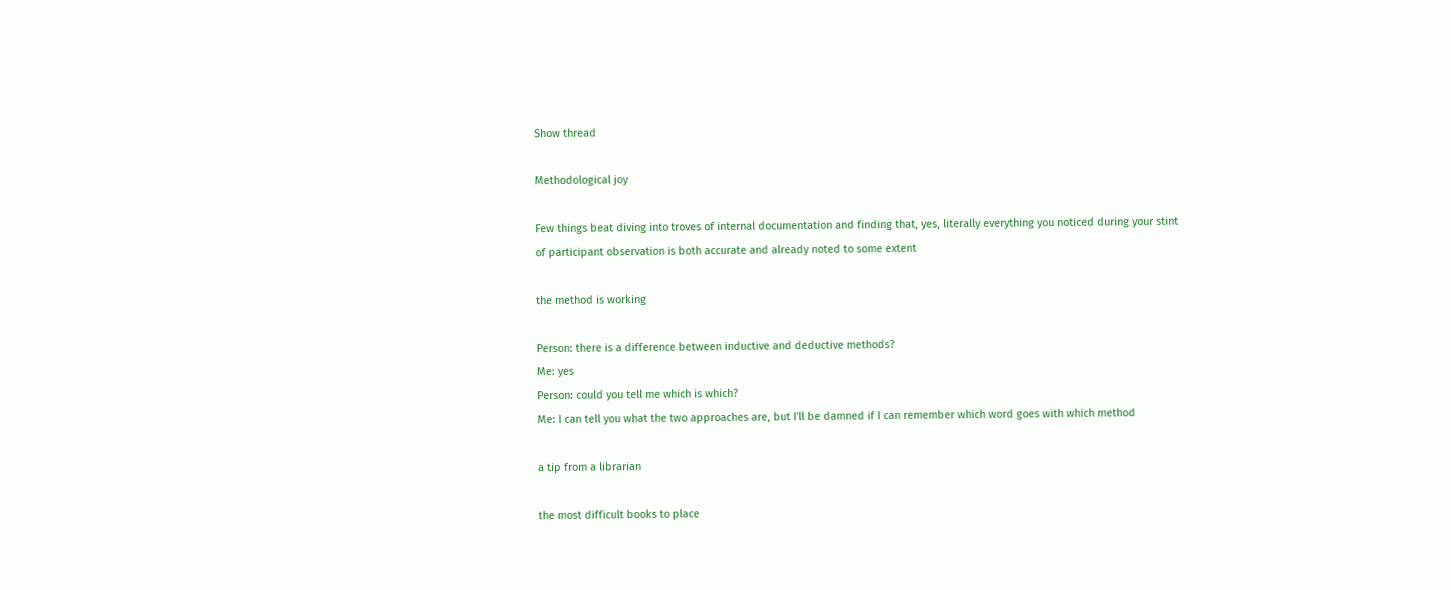Show thread

Methodological joy

Few things beat diving into troves of internal documentation and finding that, yes, literally everything you noticed during your stint of participant observation is both accurate and already noted to some extent

the method is working

Person: there is a difference between inductive and deductive methods?
Me: yes
Person: could you tell me which is which?
Me: I can tell you what the two approaches are, but I'll be damned if I can remember which word goes with which method

a tip from a librarian

the most difficult books to place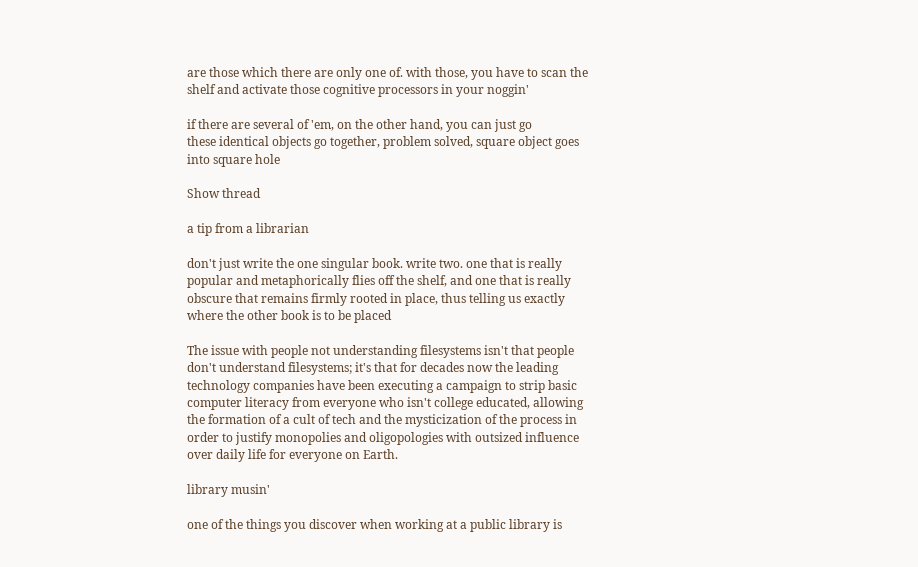are those which there are only one of. with those, you have to scan the shelf and activate those cognitive processors in your noggin'

if there are several of 'em, on the other hand, you can just go
these identical objects go together, problem solved, square object goes into square hole

Show thread

a tip from a librarian

don't just write the one singular book. write two. one that is really popular and metaphorically flies off the shelf, and one that is really obscure that remains firmly rooted in place, thus telling us exactly where the other book is to be placed

The issue with people not understanding filesystems isn't that people don't understand filesystems; it's that for decades now the leading technology companies have been executing a campaign to strip basic computer literacy from everyone who isn't college educated, allowing the formation of a cult of tech and the mysticization of the process in order to justify monopolies and oligopologies with outsized influence over daily life for everyone on Earth.

library musin'

one of the things you discover when working at a public library is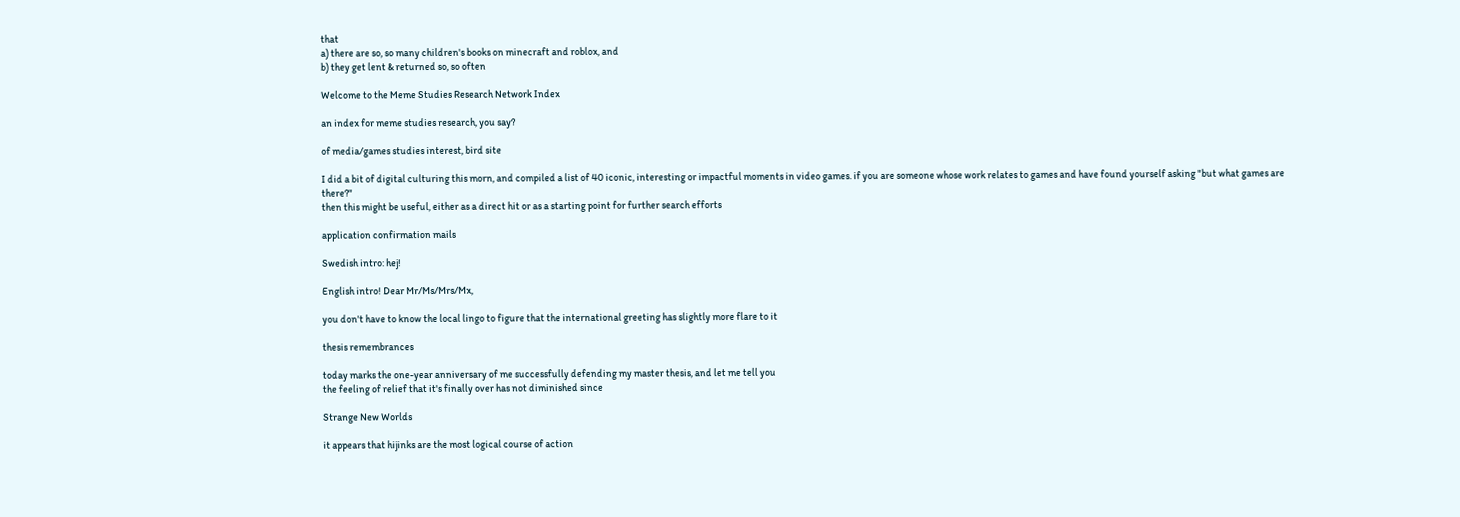that
a) there are so, so many children's books on minecraft and roblox, and
b) they get lent & returned so, so often

Welcome to the Meme Studies Research Network Index

an index for meme studies research, you say?

of media/games studies interest, bird site

I did a bit of digital culturing this morn, and compiled a list of 40 iconic, interesting or impactful moments in video games. if you are someone whose work relates to games and have found yourself asking "but what games are there?"
then this might be useful, either as a direct hit or as a starting point for further search efforts

application confirmation mails

Swedish intro: hej!

English intro! Dear Mr/Ms/Mrs/Mx,

you don't have to know the local lingo to figure that the international greeting has slightly more flare to it

thesis remembrances

today marks the one-year anniversary of me successfully defending my master thesis, and let me tell you
the feeling of relief that it's finally over has not diminished since

Strange New Worlds

it appears that hijinks are the most logical course of action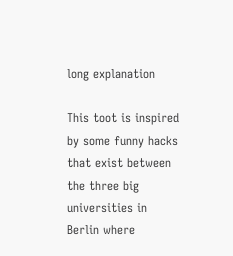long explanation

This toot is inspired by some funny hacks that exist between the three big universities in Berlin where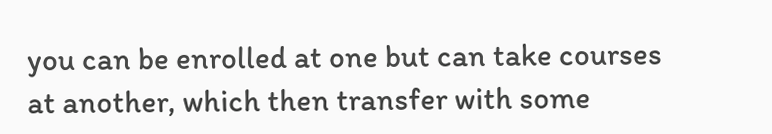you can be enrolled at one but can take courses at another, which then transfer with some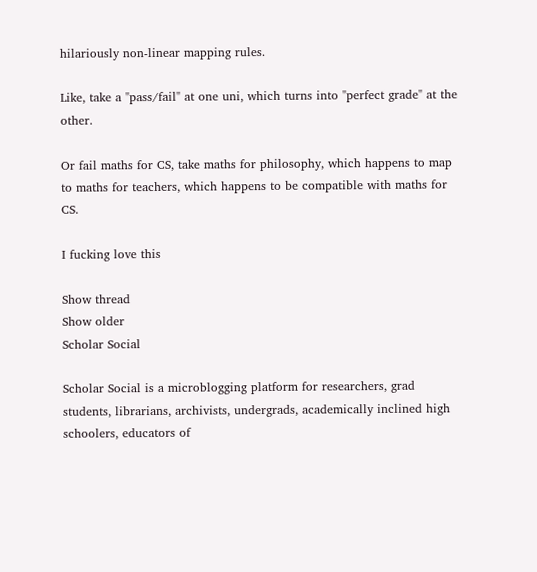hilariously non-linear mapping rules.

Like, take a "pass/fail" at one uni, which turns into "perfect grade" at the other.

Or fail maths for CS, take maths for philosophy, which happens to map to maths for teachers, which happens to be compatible with maths for CS.

I fucking love this

Show thread
Show older
Scholar Social

Scholar Social is a microblogging platform for researchers, grad students, librarians, archivists, undergrads, academically inclined high schoolers, educators of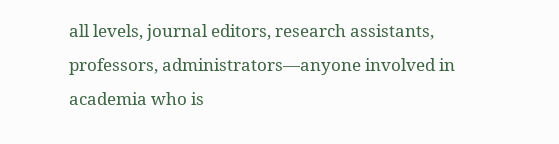all levels, journal editors, research assistants, professors, administrators—anyone involved in academia who is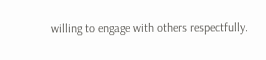willing to engage with others respectfully.